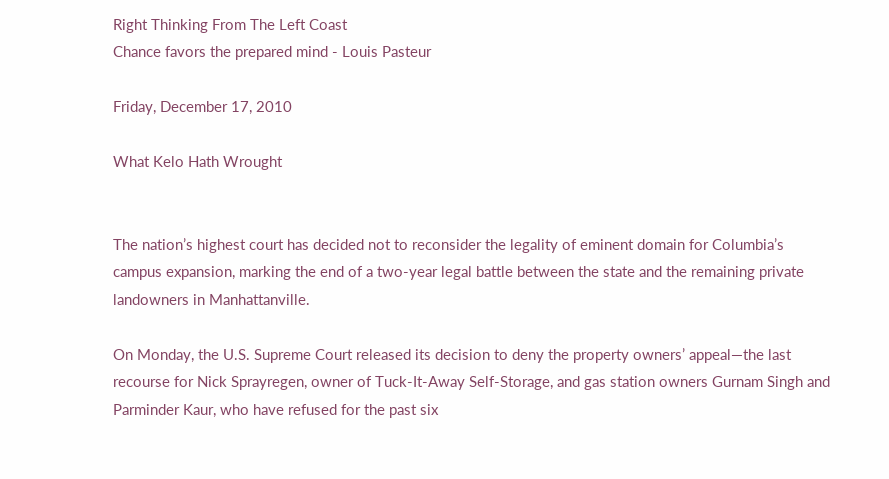Right Thinking From The Left Coast
Chance favors the prepared mind - Louis Pasteur

Friday, December 17, 2010

What Kelo Hath Wrought


The nation’s highest court has decided not to reconsider the legality of eminent domain for Columbia’s campus expansion, marking the end of a two-year legal battle between the state and the remaining private landowners in Manhattanville.

On Monday, the U.S. Supreme Court released its decision to deny the property owners’ appeal—the last recourse for Nick Sprayregen, owner of Tuck-It-Away Self-Storage, and gas station owners Gurnam Singh and Parminder Kaur, who have refused for the past six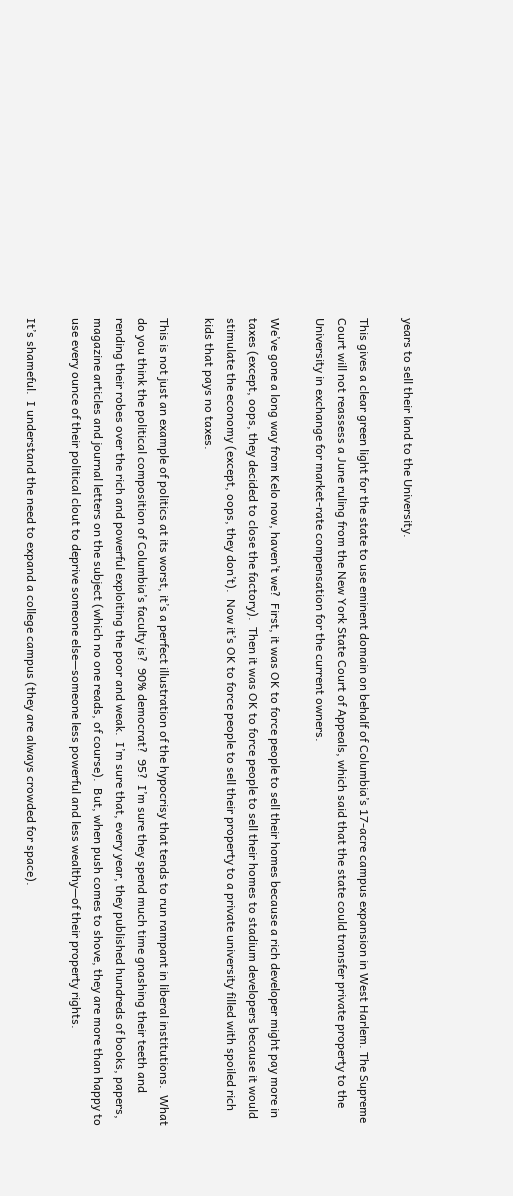years to sell their land to the University.

This gives a clear green light for the state to use eminent domain on behalf of Columbia’s 17-acre campus expansion in West Harlem. The Supreme Court will not reassess a June ruling from the New York State Court of Appeals, which said that the state could transfer private property to the University in exchange for market-rate compensation for the current owners.

We’ve gone a long way from Kelo now, haven’t we?  First, it was OK to force people to sell their homes because a rich developer might pay more in taxes (except, oops, they decided to close the factory).  Then it was OK to force people to sell their homes to stadium developers because it would stimulate the economy (except, oops, they don’t).  Now it’s OK to force people to sell their property to a private university filled with spoiled rich kids that pays no taxes.

This is not just an example of politics at its worst, it’s a perfect illustration of the hypocrisy that tends to run rampant in liberal institutions.  What do you think the political composition of Columbia’s faculty is?  90% democrat?  95?  I’m sure they spend much time gnashing their teeth and rending their robes over the rich and powerful exploiting the poor and weak.  I’m sure that, every year, they published hundreds of books, papers, magazine articles and journal letters on the subject (which no one reads, of course).  But, when push comes to shove, they are more than happy to use every ounce of their political clout to deprive someone else—someone less powerful and less wealthy—of their property rights.

It’s shameful.  I understand the need to expand a college campus (they are always crowded for space).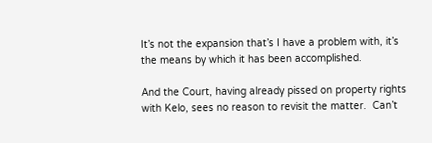It’s not the expansion that’s I have a problem with, it’s the means by which it has been accomplished.

And the Court, having already pissed on property rights with Kelo, sees no reason to revisit the matter.  Can’t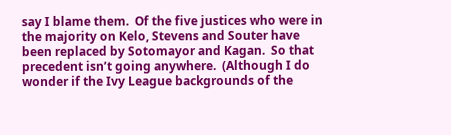say I blame them.  Of the five justices who were in the majority on Kelo, Stevens and Souter have been replaced by Sotomayor and Kagan.  So that precedent isn’t going anywhere.  (Although I do wonder if the Ivy League backgrounds of the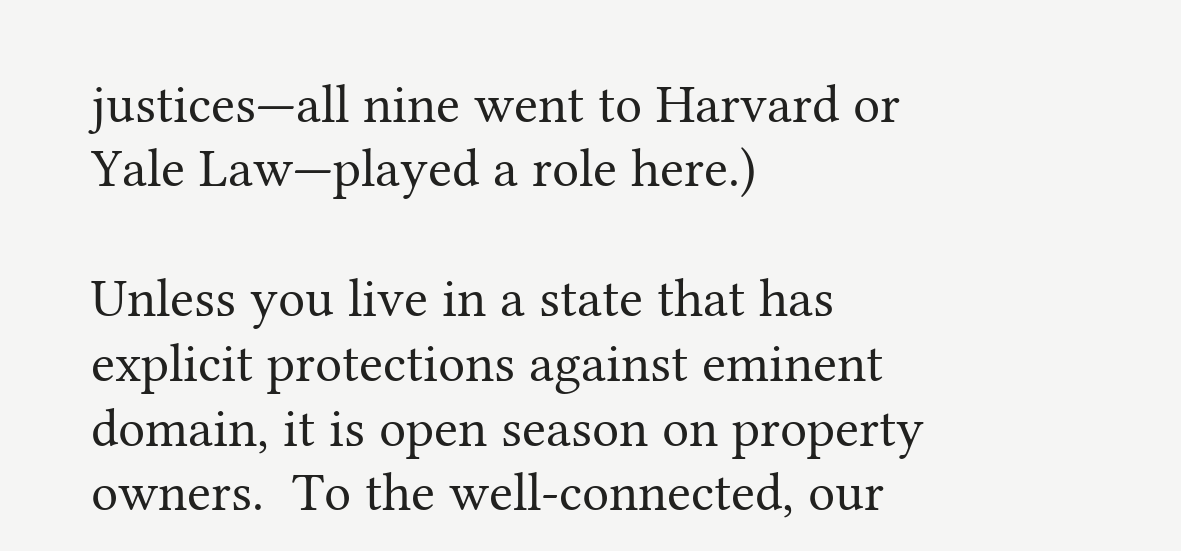justices—all nine went to Harvard or Yale Law—played a role here.)

Unless you live in a state that has explicit protections against eminent domain, it is open season on property owners.  To the well-connected, our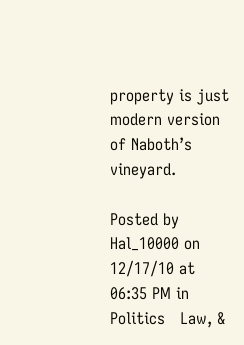property is just modern version of Naboth’s vineyard.

Posted by Hal_10000 on 12/17/10 at 06:35 PM in Politics   Law, &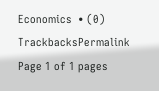Economics  • (0) TrackbacksPermalink
Page 1 of 1 pages